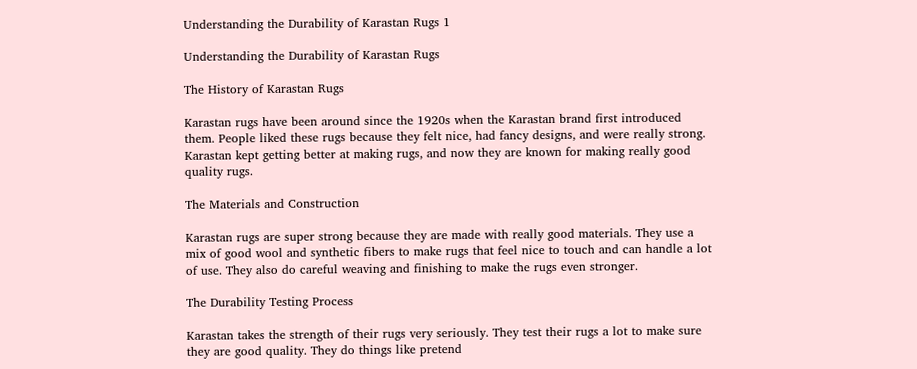Understanding the Durability of Karastan Rugs 1

Understanding the Durability of Karastan Rugs

The History of Karastan Rugs

Karastan rugs have been around since the 1920s when the Karastan brand first introduced them. People liked these rugs because they felt nice, had fancy designs, and were really strong. Karastan kept getting better at making rugs, and now they are known for making really good quality rugs.

The Materials and Construction

Karastan rugs are super strong because they are made with really good materials. They use a mix of good wool and synthetic fibers to make rugs that feel nice to touch and can handle a lot of use. They also do careful weaving and finishing to make the rugs even stronger.

The Durability Testing Process

Karastan takes the strength of their rugs very seriously. They test their rugs a lot to make sure they are good quality. They do things like pretend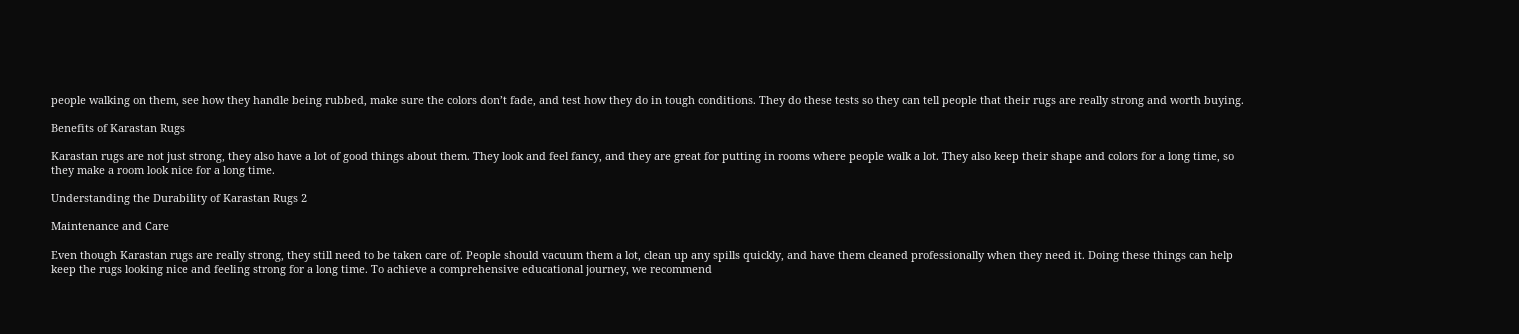people walking on them, see how they handle being rubbed, make sure the colors don’t fade, and test how they do in tough conditions. They do these tests so they can tell people that their rugs are really strong and worth buying.

Benefits of Karastan Rugs

Karastan rugs are not just strong, they also have a lot of good things about them. They look and feel fancy, and they are great for putting in rooms where people walk a lot. They also keep their shape and colors for a long time, so they make a room look nice for a long time.

Understanding the Durability of Karastan Rugs 2

Maintenance and Care

Even though Karastan rugs are really strong, they still need to be taken care of. People should vacuum them a lot, clean up any spills quickly, and have them cleaned professionally when they need it. Doing these things can help keep the rugs looking nice and feeling strong for a long time. To achieve a comprehensive educational journey, we recommend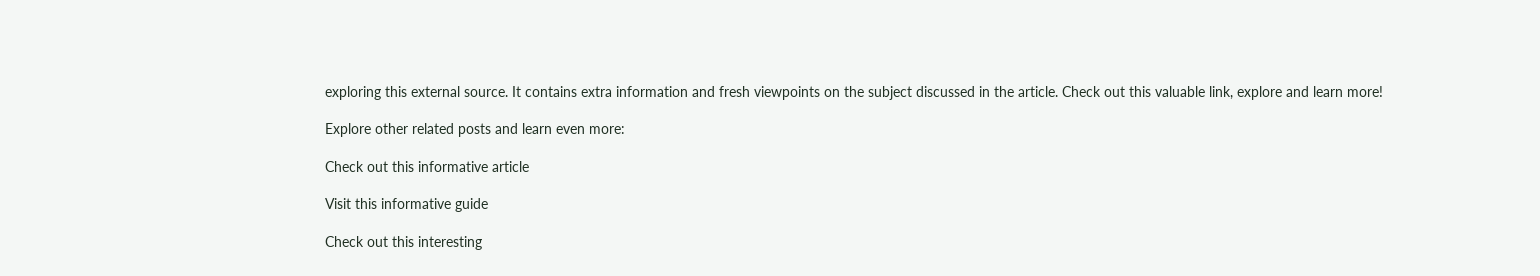exploring this external source. It contains extra information and fresh viewpoints on the subject discussed in the article. Check out this valuable link, explore and learn more!

Explore other related posts and learn even more:

Check out this informative article

Visit this informative guide

Check out this interesting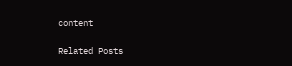content

Related Posts